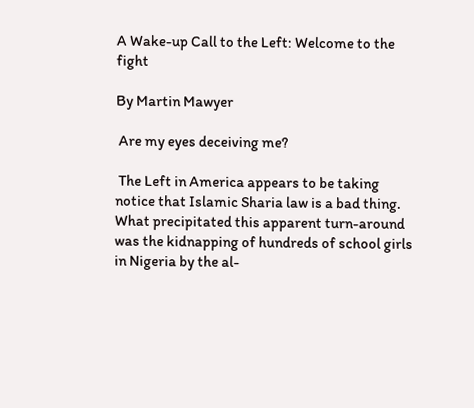A Wake-up Call to the Left: Welcome to the fight

By Martin Mawyer

 Are my eyes deceiving me?

 The Left in America appears to be taking notice that Islamic Sharia law is a bad thing. What precipitated this apparent turn-around was the kidnapping of hundreds of school girls in Nigeria by the al-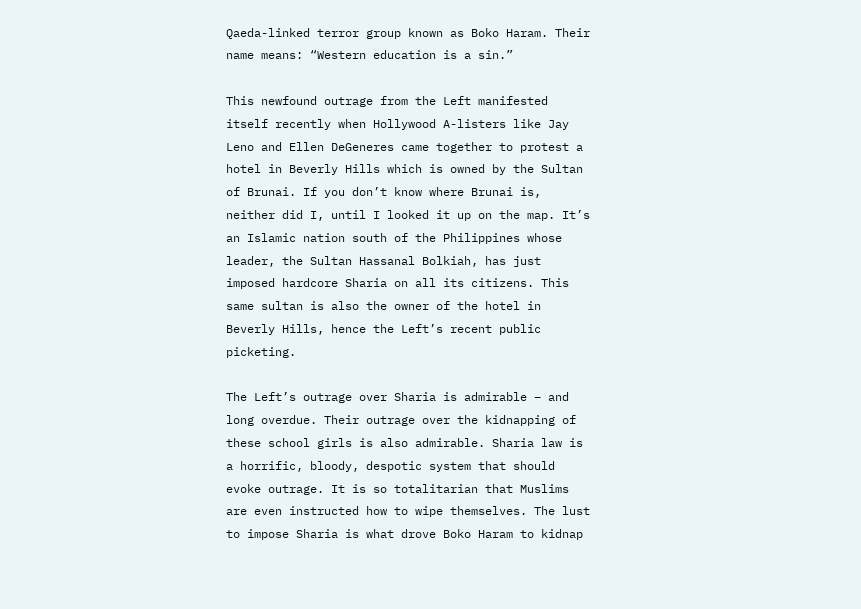Qaeda-linked terror group known as Boko Haram. Their name means: “Western education is a sin.”

This newfound outrage from the Left manifested itself recently when Hollywood A-listers like Jay Leno and Ellen DeGeneres came together to protest a hotel in Beverly Hills which is owned by the Sultan of Brunai. If you don’t know where Brunai is, neither did I, until I looked it up on the map. It’s an Islamic nation south of the Philippines whose leader, the Sultan Hassanal Bolkiah, has just imposed hardcore Sharia on all its citizens. This same sultan is also the owner of the hotel in Beverly Hills, hence the Left’s recent public picketing.

The Left’s outrage over Sharia is admirable – and long overdue. Their outrage over the kidnapping of these school girls is also admirable. Sharia law is a horrific, bloody, despotic system that should evoke outrage. It is so totalitarian that Muslims are even instructed how to wipe themselves. The lust to impose Sharia is what drove Boko Haram to kidnap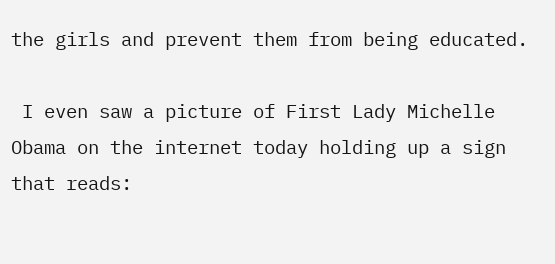the girls and prevent them from being educated.

 I even saw a picture of First Lady Michelle Obama on the internet today holding up a sign that reads: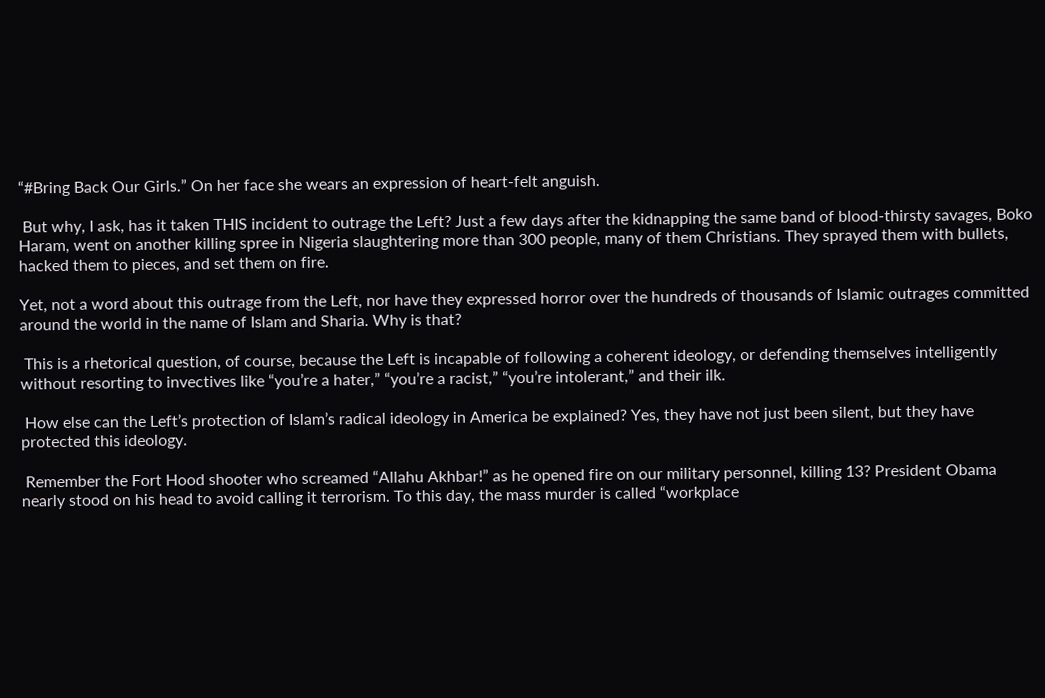“#Bring Back Our Girls.” On her face she wears an expression of heart-felt anguish.

 But why, I ask, has it taken THIS incident to outrage the Left? Just a few days after the kidnapping the same band of blood-thirsty savages, Boko Haram, went on another killing spree in Nigeria slaughtering more than 300 people, many of them Christians. They sprayed them with bullets, hacked them to pieces, and set them on fire.

Yet, not a word about this outrage from the Left, nor have they expressed horror over the hundreds of thousands of Islamic outrages committed around the world in the name of Islam and Sharia. Why is that?

 This is a rhetorical question, of course, because the Left is incapable of following a coherent ideology, or defending themselves intelligently without resorting to invectives like “you’re a hater,” “you’re a racist,” “you’re intolerant,” and their ilk.

 How else can the Left’s protection of Islam’s radical ideology in America be explained? Yes, they have not just been silent, but they have protected this ideology.

 Remember the Fort Hood shooter who screamed “Allahu Akhbar!” as he opened fire on our military personnel, killing 13? President Obama nearly stood on his head to avoid calling it terrorism. To this day, the mass murder is called “workplace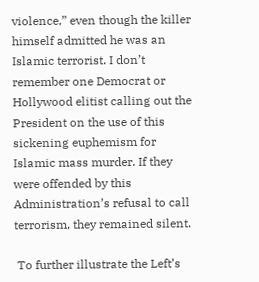violence,” even though the killer himself admitted he was an Islamic terrorist. I don’t remember one Democrat or Hollywood elitist calling out the President on the use of this sickening euphemism for Islamic mass murder. If they were offended by this Administration’s refusal to call terrorism, they remained silent.

 To further illustrate the Left’s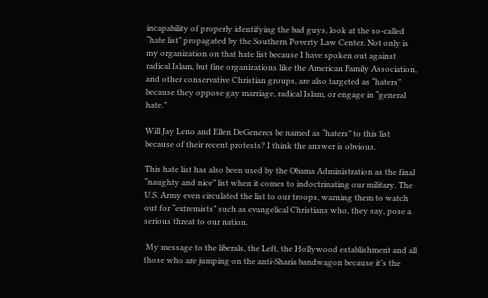incapability of properly identifying the bad guys, look at the so-called “hate list” propagated by the Southern Poverty Law Center. Not only is my organization on that hate list because I have spoken out against radical Islam, but fine organizations like the American Family Association, and other conservative Christian groups, are also targeted as “haters” because they oppose gay marriage, radical Islam, or engage in “general hate.”

Will Jay Leno and Ellen DeGeneres be named as “haters” to this list because of their recent protests? I think the answer is obvious.

This hate list has also been used by the Obama Administration as the final “naughty and nice” list when it comes to indoctrinating our military. The U.S. Army even circulated the list to our troops, warning them to watch out for “extremists” such as evangelical Christians who, they say, pose a serious threat to our nation.

 My message to the liberals, the Left, the Hollywood establishment and all those who are jumping on the anti-Sharia bandwagon because it’s the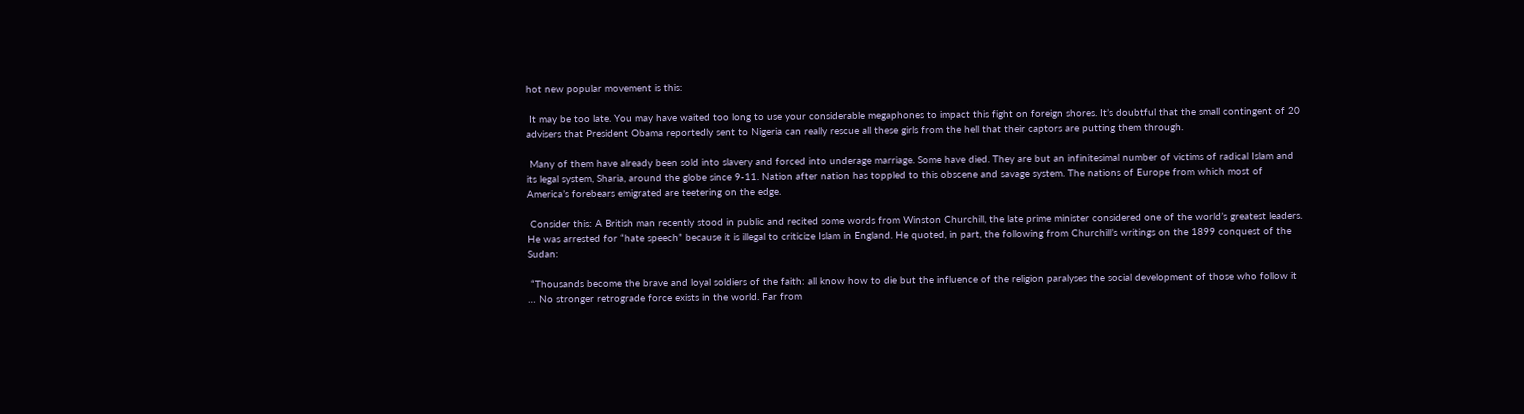hot new popular movement is this:

 It may be too late. You may have waited too long to use your considerable megaphones to impact this fight on foreign shores. It’s doubtful that the small contingent of 20 advisers that President Obama reportedly sent to Nigeria can really rescue all these girls from the hell that their captors are putting them through.

 Many of them have already been sold into slavery and forced into underage marriage. Some have died. They are but an infinitesimal number of victims of radical Islam and its legal system, Sharia, around the globe since 9-11. Nation after nation has toppled to this obscene and savage system. The nations of Europe from which most of America’s forebears emigrated are teetering on the edge.

 Consider this: A British man recently stood in public and recited some words from Winston Churchill, the late prime minister considered one of the world’s greatest leaders. He was arrested for “hate speech” because it is illegal to criticize Islam in England. He quoted, in part, the following from Churchill’s writings on the 1899 conquest of the Sudan:

 “Thousands become the brave and loyal soldiers of the faith: all know how to die but the influence of the religion paralyses the social development of those who follow it … No stronger retrograde force exists in the world. Far from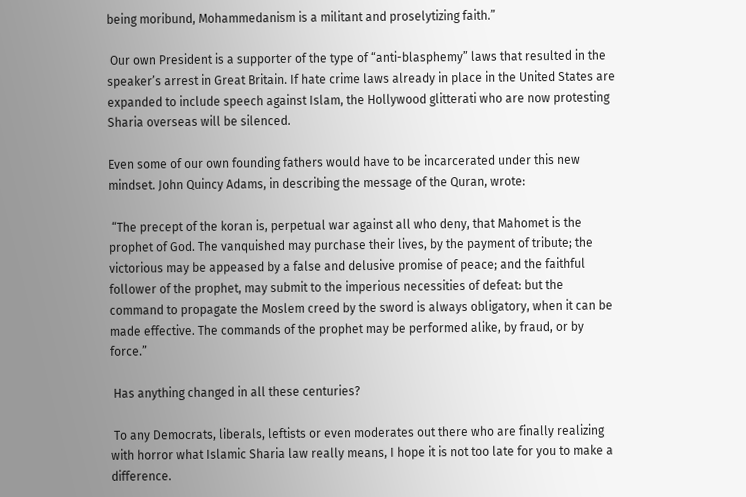being moribund, Mohammedanism is a militant and proselytizing faith.”

 Our own President is a supporter of the type of “anti-blasphemy” laws that resulted in the speaker’s arrest in Great Britain. If hate crime laws already in place in the United States are expanded to include speech against Islam, the Hollywood glitterati who are now protesting Sharia overseas will be silenced.

Even some of our own founding fathers would have to be incarcerated under this new mindset. John Quincy Adams, in describing the message of the Quran, wrote:

 “The precept of the koran is, perpetual war against all who deny, that Mahomet is the prophet of God. The vanquished may purchase their lives, by the payment of tribute; the victorious may be appeased by a false and delusive promise of peace; and the faithful follower of the prophet, may submit to the imperious necessities of defeat: but the command to propagate the Moslem creed by the sword is always obligatory, when it can be made effective. The commands of the prophet may be performed alike, by fraud, or by force.”

 Has anything changed in all these centuries?

 To any Democrats, liberals, leftists or even moderates out there who are finally realizing with horror what Islamic Sharia law really means, I hope it is not too late for you to make a difference.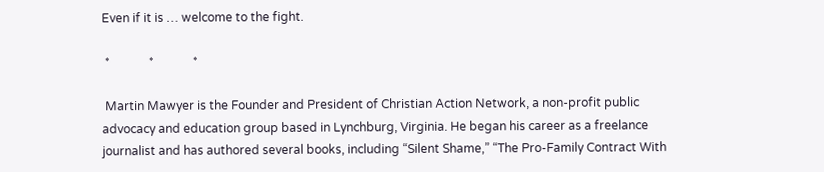Even if it is … welcome to the fight.

 *             *             *

 Martin Mawyer is the Founder and President of Christian Action Network, a non-profit public advocacy and education group based in Lynchburg, Virginia. He began his career as a freelance journalist and has authored several books, including “Silent Shame,” “The Pro-Family Contract With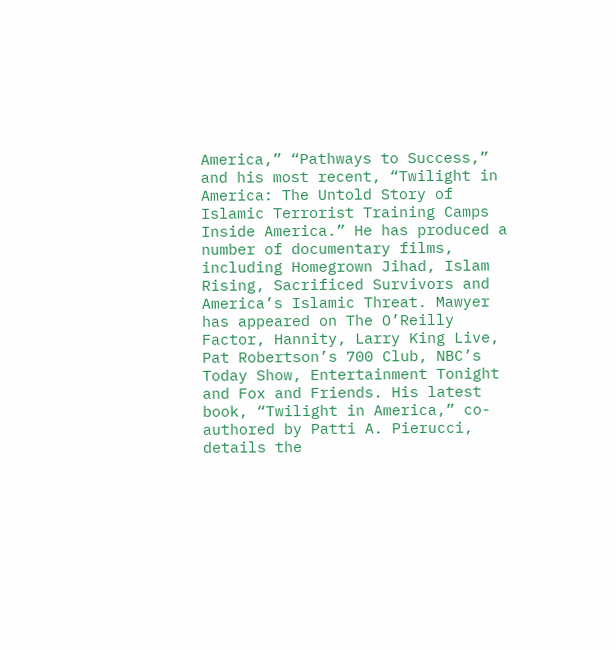America,” “Pathways to Success,” and his most recent, “Twilight in America: The Untold Story of Islamic Terrorist Training Camps Inside America.” He has produced a number of documentary films, including Homegrown Jihad, Islam Rising, Sacrificed Survivors and America’s Islamic Threat. Mawyer has appeared on The O’Reilly Factor, Hannity, Larry King Live, Pat Robertson’s 700 Club, NBC’s Today Show, Entertainment Tonight and Fox and Friends. His latest book, “Twilight in America,” co-authored by Patti A. Pierucci, details the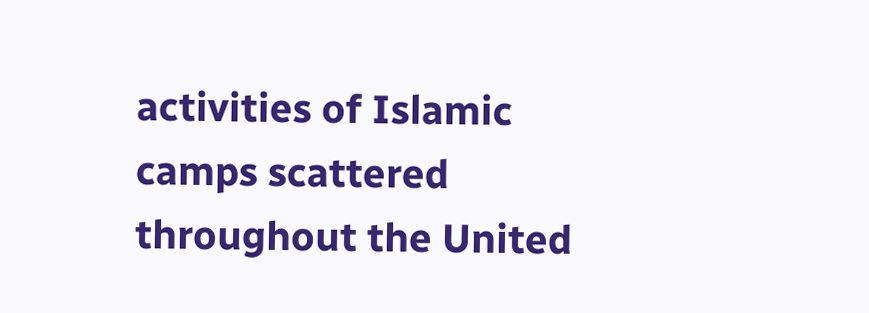activities of Islamic camps scattered throughout the United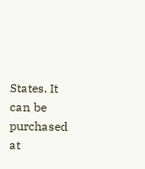States. It can be purchased at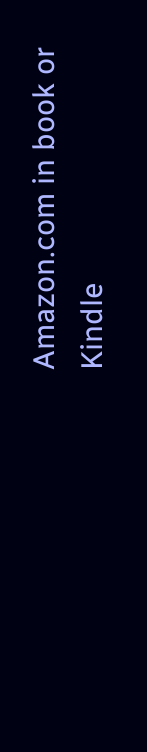Amazon.com in book or Kindle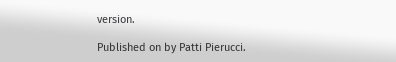version.

Published on by Patti Pierucci.